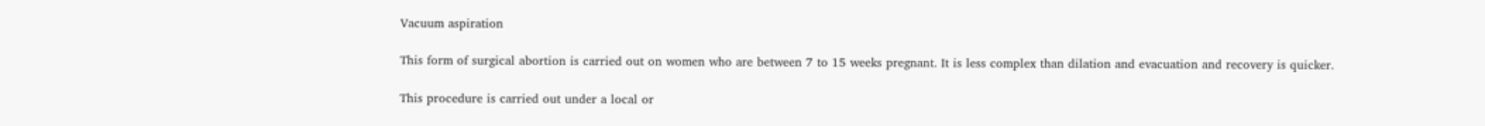Vacuum aspiration

This form of surgical abortion is carried out on women who are between 7 to 15 weeks pregnant. It is less complex than dilation and evacuation and recovery is quicker.

This procedure is carried out under a local or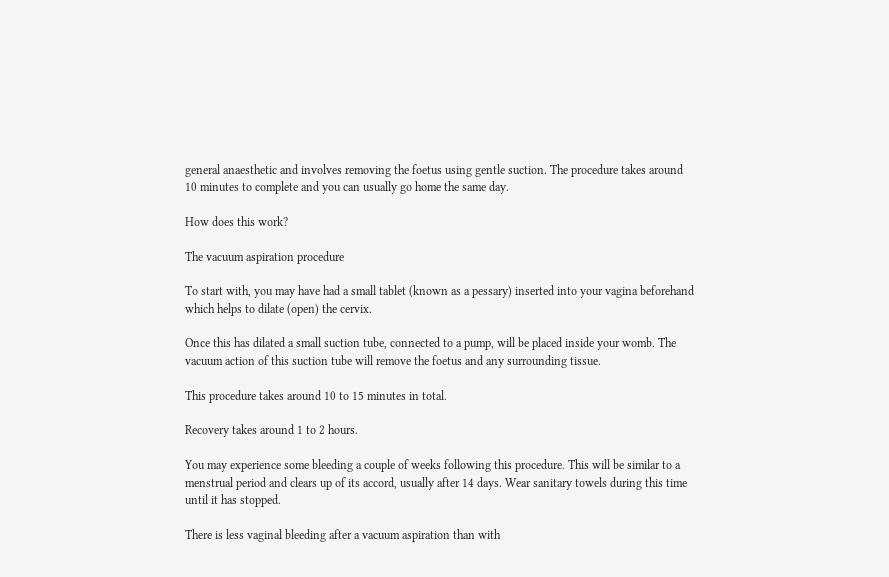general anaesthetic and involves removing the foetus using gentle suction. The procedure takes around 10 minutes to complete and you can usually go home the same day.

How does this work?

The vacuum aspiration procedure

To start with, you may have had a small tablet (known as a pessary) inserted into your vagina beforehand which helps to dilate (open) the cervix.

Once this has dilated a small suction tube, connected to a pump, will be placed inside your womb. The vacuum action of this suction tube will remove the foetus and any surrounding tissue.

This procedure takes around 10 to 15 minutes in total.

Recovery takes around 1 to 2 hours.

You may experience some bleeding a couple of weeks following this procedure. This will be similar to a menstrual period and clears up of its accord, usually after 14 days. Wear sanitary towels during this time until it has stopped.

There is less vaginal bleeding after a vacuum aspiration than with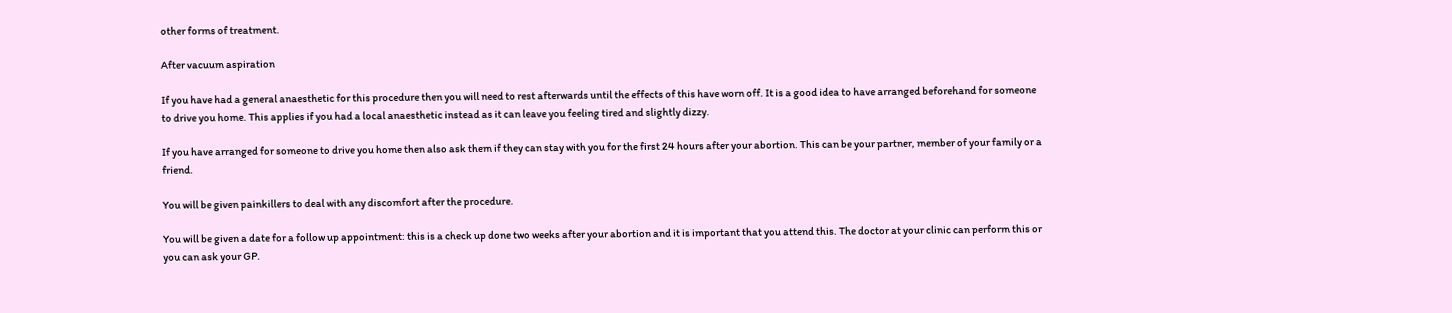other forms of treatment.

After vacuum aspiration

If you have had a general anaesthetic for this procedure then you will need to rest afterwards until the effects of this have worn off. It is a good idea to have arranged beforehand for someone to drive you home. This applies if you had a local anaesthetic instead as it can leave you feeling tired and slightly dizzy.

If you have arranged for someone to drive you home then also ask them if they can stay with you for the first 24 hours after your abortion. This can be your partner, member of your family or a friend.

You will be given painkillers to deal with any discomfort after the procedure.

You will be given a date for a follow up appointment: this is a check up done two weeks after your abortion and it is important that you attend this. The doctor at your clinic can perform this or you can ask your GP.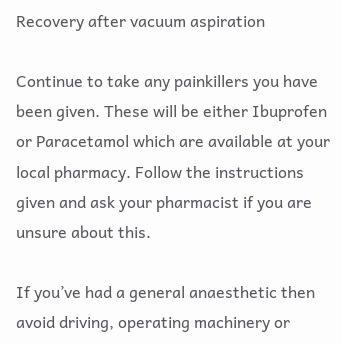Recovery after vacuum aspiration

Continue to take any painkillers you have been given. These will be either Ibuprofen or Paracetamol which are available at your local pharmacy. Follow the instructions given and ask your pharmacist if you are unsure about this.

If you’ve had a general anaesthetic then avoid driving, operating machinery or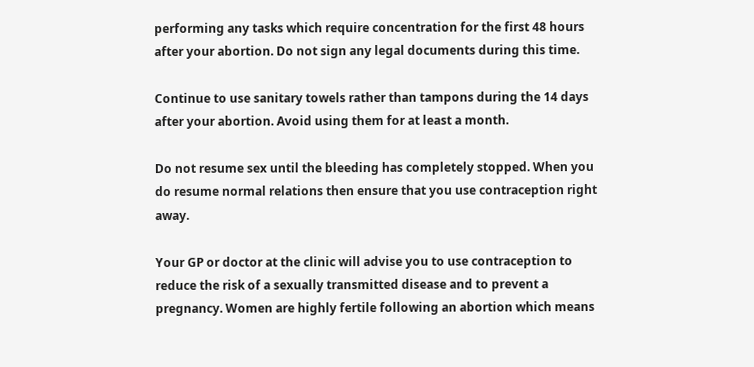performing any tasks which require concentration for the first 48 hours after your abortion. Do not sign any legal documents during this time.

Continue to use sanitary towels rather than tampons during the 14 days after your abortion. Avoid using them for at least a month.

Do not resume sex until the bleeding has completely stopped. When you do resume normal relations then ensure that you use contraception right away.

Your GP or doctor at the clinic will advise you to use contraception to reduce the risk of a sexually transmitted disease and to prevent a pregnancy. Women are highly fertile following an abortion which means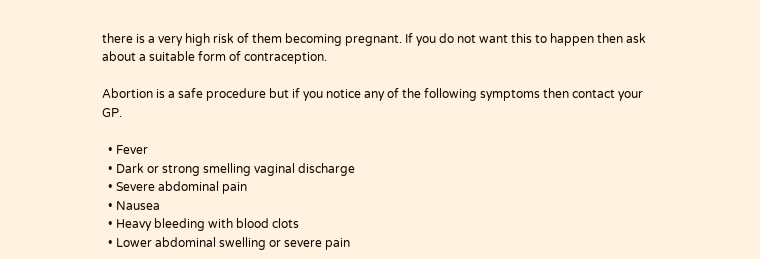there is a very high risk of them becoming pregnant. If you do not want this to happen then ask about a suitable form of contraception.

Abortion is a safe procedure but if you notice any of the following symptoms then contact your GP.

  • Fever
  • Dark or strong smelling vaginal discharge
  • Severe abdominal pain
  • Nausea
  • Heavy bleeding with blood clots
  • Lower abdominal swelling or severe pain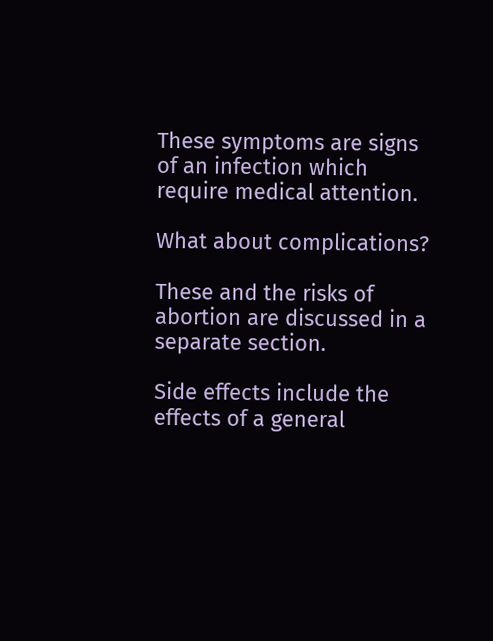These symptoms are signs of an infection which require medical attention.

What about complications?

These and the risks of abortion are discussed in a separate section.

Side effects include the effects of a general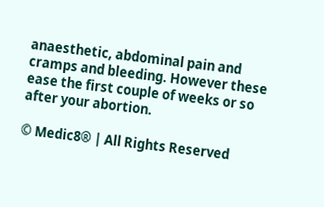anaesthetic, abdominal pain and cramps and bleeding. However these ease the first couple of weeks or so after your abortion.

© Medic8® | All Rights Reserved